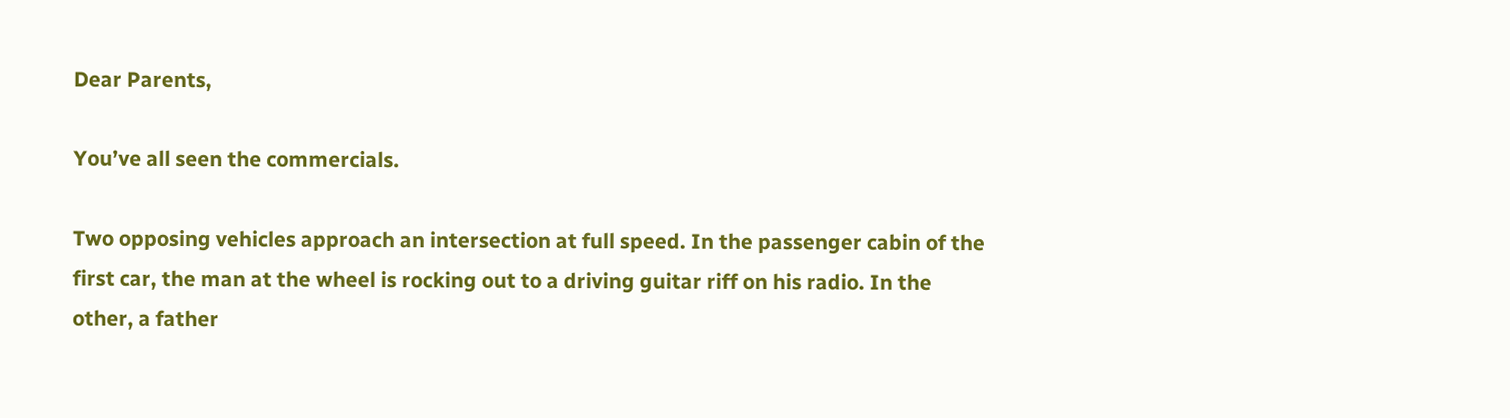Dear Parents,

You’ve all seen the commercials.

Two opposing vehicles approach an intersection at full speed. In the passenger cabin of the first car, the man at the wheel is rocking out to a driving guitar riff on his radio. In the other, a father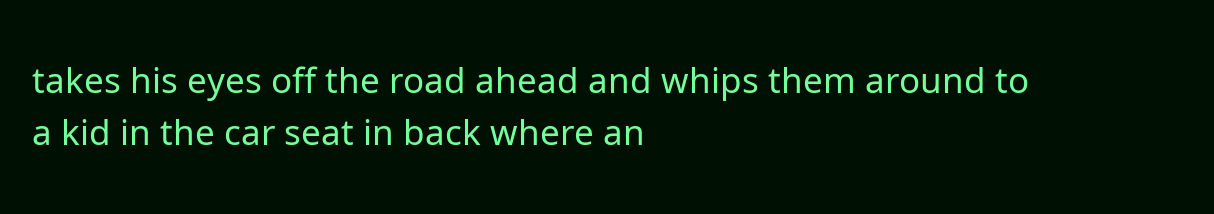takes his eyes off the road ahead and whips them around to a kid in the car seat in back where an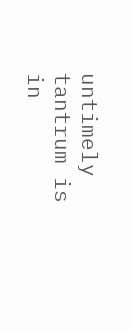untimely tantrum is in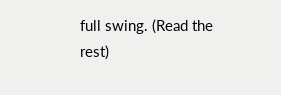full swing. (Read the rest)